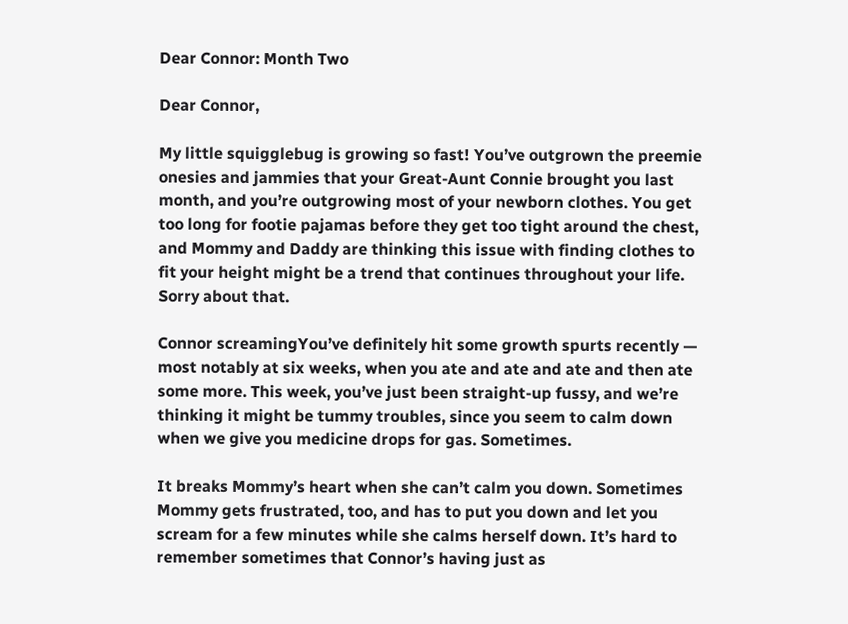Dear Connor: Month Two

Dear Connor,

My little squigglebug is growing so fast! You’ve outgrown the preemie onesies and jammies that your Great-Aunt Connie brought you last month, and you’re outgrowing most of your newborn clothes. You get too long for footie pajamas before they get too tight around the chest, and Mommy and Daddy are thinking this issue with finding clothes to fit your height might be a trend that continues throughout your life. Sorry about that.

Connor screamingYou’ve definitely hit some growth spurts recently — most notably at six weeks, when you ate and ate and ate and then ate some more. This week, you’ve just been straight-up fussy, and we’re thinking it might be tummy troubles, since you seem to calm down when we give you medicine drops for gas. Sometimes.

It breaks Mommy’s heart when she can’t calm you down. Sometimes Mommy gets frustrated, too, and has to put you down and let you scream for a few minutes while she calms herself down. It’s hard to remember sometimes that Connor’s having just as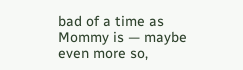bad of a time as Mommy is — maybe even more so,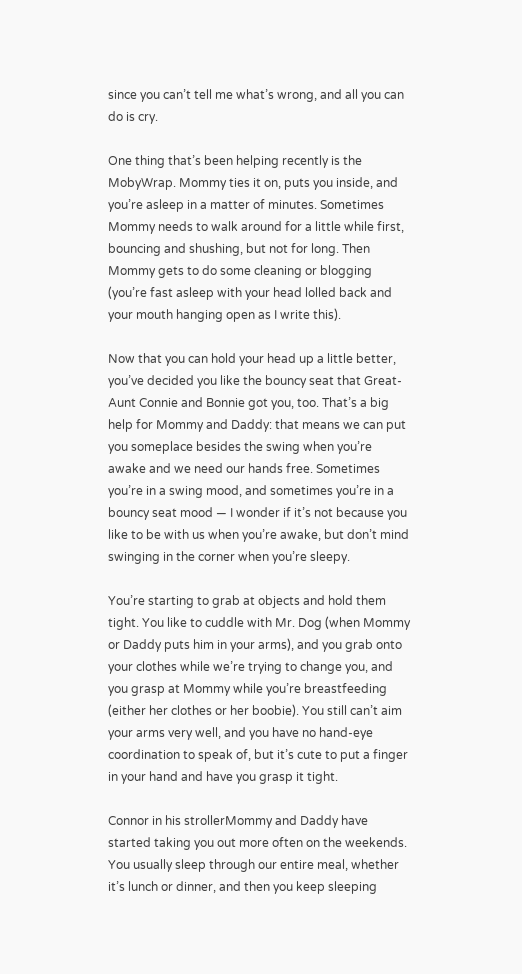since you can’t tell me what’s wrong, and all you can do is cry.

One thing that’s been helping recently is the MobyWrap. Mommy ties it on, puts you inside, and you’re asleep in a matter of minutes. Sometimes Mommy needs to walk around for a little while first, bouncing and shushing, but not for long. Then Mommy gets to do some cleaning or blogging (you’re fast asleep with your head lolled back and your mouth hanging open as I write this).

Now that you can hold your head up a little better, you’ve decided you like the bouncy seat that Great-Aunt Connie and Bonnie got you, too. That’s a big help for Mommy and Daddy: that means we can put you someplace besides the swing when you’re awake and we need our hands free. Sometimes you’re in a swing mood, and sometimes you’re in a bouncy seat mood — I wonder if it’s not because you like to be with us when you’re awake, but don’t mind swinging in the corner when you’re sleepy.

You’re starting to grab at objects and hold them tight. You like to cuddle with Mr. Dog (when Mommy or Daddy puts him in your arms), and you grab onto your clothes while we’re trying to change you, and you grasp at Mommy while you’re breastfeeding (either her clothes or her boobie). You still can’t aim your arms very well, and you have no hand-eye coordination to speak of, but it’s cute to put a finger in your hand and have you grasp it tight.

Connor in his strollerMommy and Daddy have started taking you out more often on the weekends. You usually sleep through our entire meal, whether it’s lunch or dinner, and then you keep sleeping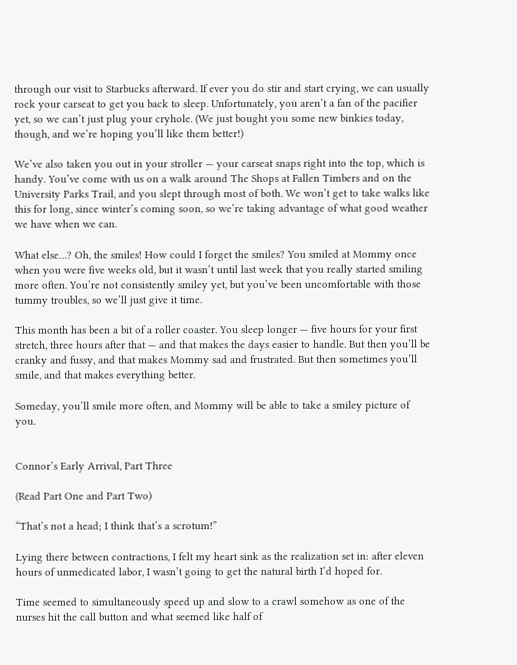through our visit to Starbucks afterward. If ever you do stir and start crying, we can usually rock your carseat to get you back to sleep. Unfortunately, you aren’t a fan of the pacifier yet, so we can’t just plug your cryhole. (We just bought you some new binkies today, though, and we’re hoping you’ll like them better!)

We’ve also taken you out in your stroller — your carseat snaps right into the top, which is handy. You’ve come with us on a walk around The Shops at Fallen Timbers and on the University Parks Trail, and you slept through most of both. We won’t get to take walks like this for long, since winter’s coming soon, so we’re taking advantage of what good weather we have when we can.

What else…? Oh, the smiles! How could I forget the smiles? You smiled at Mommy once when you were five weeks old, but it wasn’t until last week that you really started smiling more often. You’re not consistently smiley yet, but you’ve been uncomfortable with those tummy troubles, so we’ll just give it time.

This month has been a bit of a roller coaster. You sleep longer — five hours for your first stretch, three hours after that — and that makes the days easier to handle. But then you’ll be cranky and fussy, and that makes Mommy sad and frustrated. But then sometimes you’ll smile, and that makes everything better.

Someday, you’ll smile more often, and Mommy will be able to take a smiley picture of you.


Connor’s Early Arrival, Part Three

(Read Part One and Part Two)

“That’s not a head; I think that’s a scrotum!”

Lying there between contractions, I felt my heart sink as the realization set in: after eleven hours of unmedicated labor, I wasn’t going to get the natural birth I’d hoped for.

Time seemed to simultaneously speed up and slow to a crawl somehow as one of the nurses hit the call button and what seemed like half of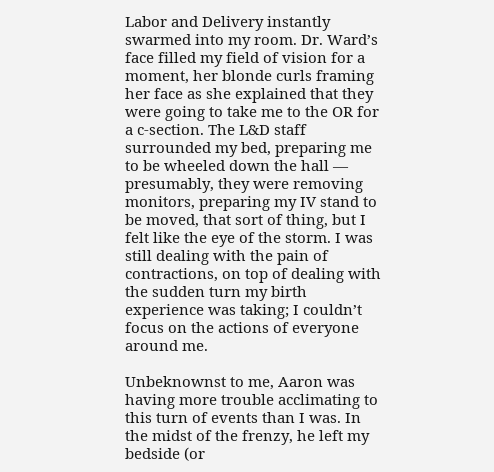Labor and Delivery instantly swarmed into my room. Dr. Ward’s face filled my field of vision for a moment, her blonde curls framing her face as she explained that they were going to take me to the OR for a c-section. The L&D staff surrounded my bed, preparing me to be wheeled down the hall — presumably, they were removing monitors, preparing my IV stand to be moved, that sort of thing, but I felt like the eye of the storm. I was still dealing with the pain of contractions, on top of dealing with the sudden turn my birth experience was taking; I couldn’t focus on the actions of everyone around me.

Unbeknownst to me, Aaron was having more trouble acclimating to this turn of events than I was. In the midst of the frenzy, he left my bedside (or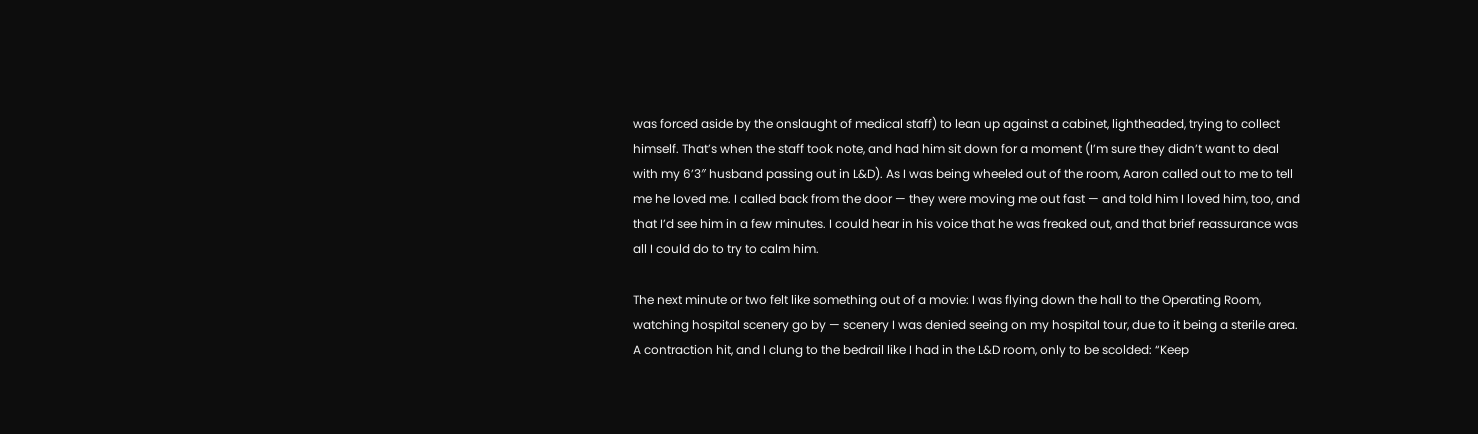was forced aside by the onslaught of medical staff) to lean up against a cabinet, lightheaded, trying to collect himself. That’s when the staff took note, and had him sit down for a moment (I’m sure they didn’t want to deal with my 6’3″ husband passing out in L&D). As I was being wheeled out of the room, Aaron called out to me to tell me he loved me. I called back from the door — they were moving me out fast — and told him I loved him, too, and that I’d see him in a few minutes. I could hear in his voice that he was freaked out, and that brief reassurance was all I could do to try to calm him.

The next minute or two felt like something out of a movie: I was flying down the hall to the Operating Room, watching hospital scenery go by — scenery I was denied seeing on my hospital tour, due to it being a sterile area. A contraction hit, and I clung to the bedrail like I had in the L&D room, only to be scolded: “Keep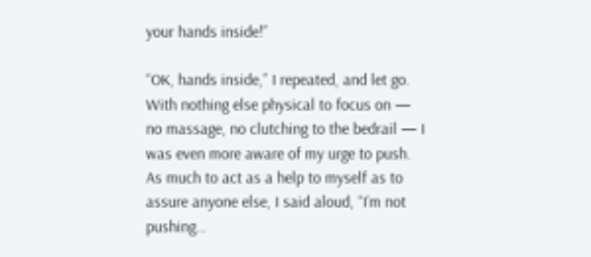your hands inside!”

“OK, hands inside,” I repeated, and let go. With nothing else physical to focus on — no massage, no clutching to the bedrail — I was even more aware of my urge to push. As much to act as a help to myself as to assure anyone else, I said aloud, “I’m not pushing…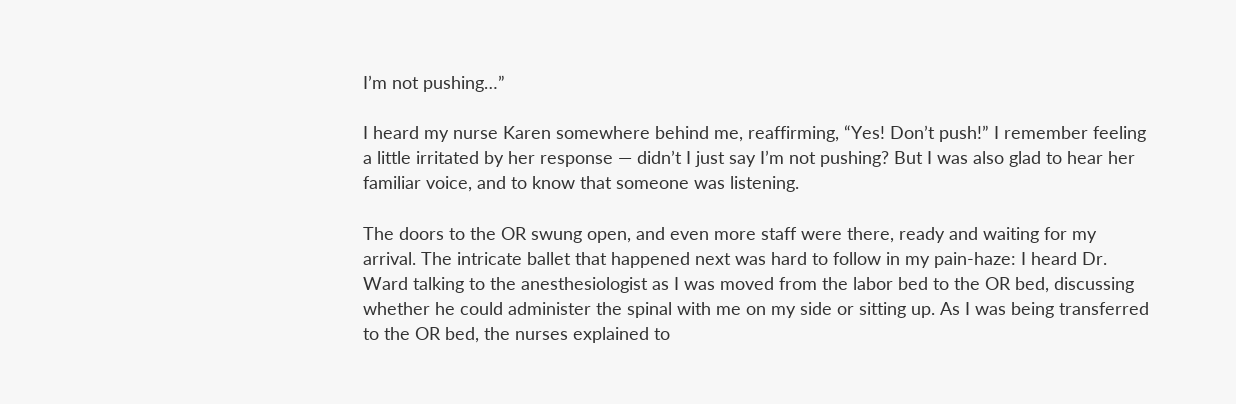I’m not pushing…”

I heard my nurse Karen somewhere behind me, reaffirming, “Yes! Don’t push!” I remember feeling a little irritated by her response — didn’t I just say I’m not pushing? But I was also glad to hear her familiar voice, and to know that someone was listening.

The doors to the OR swung open, and even more staff were there, ready and waiting for my arrival. The intricate ballet that happened next was hard to follow in my pain-haze: I heard Dr. Ward talking to the anesthesiologist as I was moved from the labor bed to the OR bed, discussing whether he could administer the spinal with me on my side or sitting up. As I was being transferred to the OR bed, the nurses explained to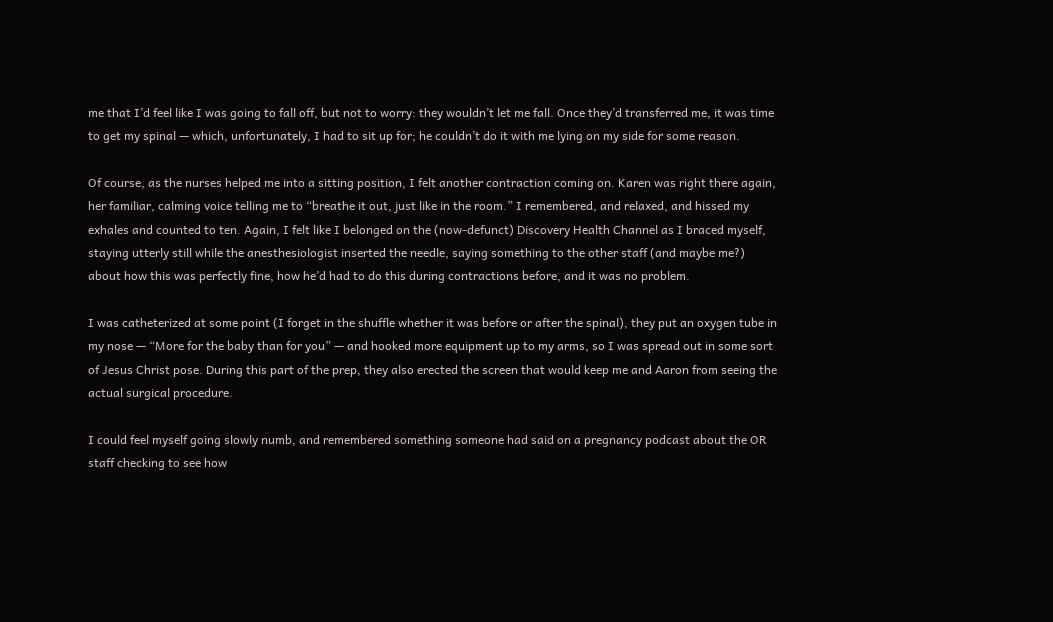me that I’d feel like I was going to fall off, but not to worry: they wouldn’t let me fall. Once they’d transferred me, it was time to get my spinal — which, unfortunately, I had to sit up for; he couldn’t do it with me lying on my side for some reason.

Of course, as the nurses helped me into a sitting position, I felt another contraction coming on. Karen was right there again, her familiar, calming voice telling me to “breathe it out, just like in the room.” I remembered, and relaxed, and hissed my exhales and counted to ten. Again, I felt like I belonged on the (now-defunct) Discovery Health Channel as I braced myself, staying utterly still while the anesthesiologist inserted the needle, saying something to the other staff (and maybe me?) about how this was perfectly fine, how he’d had to do this during contractions before, and it was no problem.

I was catheterized at some point (I forget in the shuffle whether it was before or after the spinal), they put an oxygen tube in my nose — “More for the baby than for you” — and hooked more equipment up to my arms, so I was spread out in some sort of Jesus Christ pose. During this part of the prep, they also erected the screen that would keep me and Aaron from seeing the actual surgical procedure.

I could feel myself going slowly numb, and remembered something someone had said on a pregnancy podcast about the OR staff checking to see how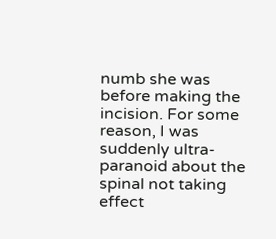numb she was before making the incision. For some reason, I was suddenly ultra-paranoid about the spinal not taking effect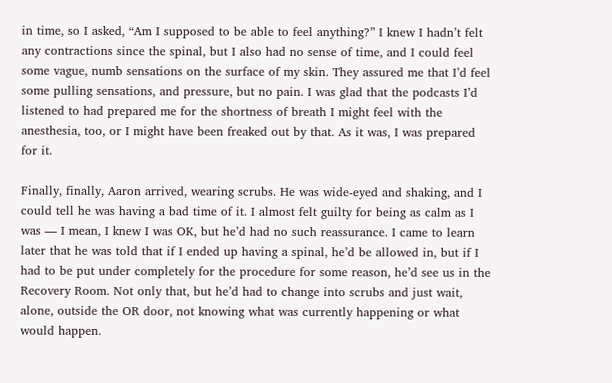in time, so I asked, “Am I supposed to be able to feel anything?” I knew I hadn’t felt any contractions since the spinal, but I also had no sense of time, and I could feel some vague, numb sensations on the surface of my skin. They assured me that I’d feel some pulling sensations, and pressure, but no pain. I was glad that the podcasts I’d listened to had prepared me for the shortness of breath I might feel with the anesthesia, too, or I might have been freaked out by that. As it was, I was prepared for it.

Finally, finally, Aaron arrived, wearing scrubs. He was wide-eyed and shaking, and I could tell he was having a bad time of it. I almost felt guilty for being as calm as I was — I mean, I knew I was OK, but he’d had no such reassurance. I came to learn later that he was told that if I ended up having a spinal, he’d be allowed in, but if I had to be put under completely for the procedure for some reason, he’d see us in the Recovery Room. Not only that, but he’d had to change into scrubs and just wait, alone, outside the OR door, not knowing what was currently happening or what would happen.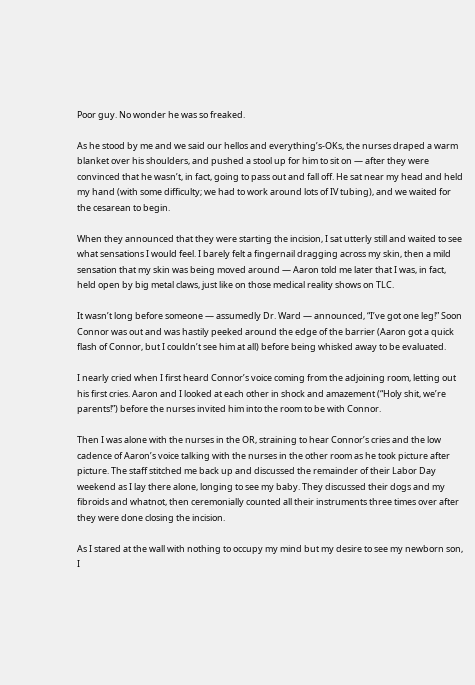Poor guy. No wonder he was so freaked.

As he stood by me and we said our hellos and everything’s-OKs, the nurses draped a warm blanket over his shoulders, and pushed a stool up for him to sit on — after they were convinced that he wasn’t, in fact, going to pass out and fall off. He sat near my head and held my hand (with some difficulty; we had to work around lots of IV tubing), and we waited for the cesarean to begin.

When they announced that they were starting the incision, I sat utterly still and waited to see what sensations I would feel. I barely felt a fingernail dragging across my skin, then a mild sensation that my skin was being moved around — Aaron told me later that I was, in fact, held open by big metal claws, just like on those medical reality shows on TLC.

It wasn’t long before someone — assumedly Dr. Ward — announced, “I’ve got one leg!” Soon Connor was out and was hastily peeked around the edge of the barrier (Aaron got a quick flash of Connor, but I couldn’t see him at all) before being whisked away to be evaluated.

I nearly cried when I first heard Connor’s voice coming from the adjoining room, letting out his first cries. Aaron and I looked at each other in shock and amazement (“Holy shit, we’re parents!”) before the nurses invited him into the room to be with Connor.

Then I was alone with the nurses in the OR, straining to hear Connor’s cries and the low cadence of Aaron’s voice talking with the nurses in the other room as he took picture after picture. The staff stitched me back up and discussed the remainder of their Labor Day weekend as I lay there alone, longing to see my baby. They discussed their dogs and my fibroids and whatnot, then ceremonially counted all their instruments three times over after they were done closing the incision.

As I stared at the wall with nothing to occupy my mind but my desire to see my newborn son, I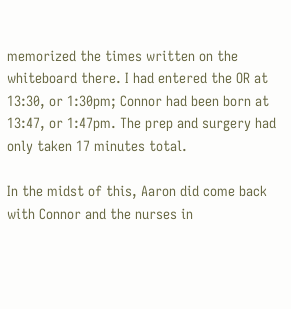memorized the times written on the whiteboard there. I had entered the OR at 13:30, or 1:30pm; Connor had been born at 13:47, or 1:47pm. The prep and surgery had only taken 17 minutes total.

In the midst of this, Aaron did come back with Connor and the nurses in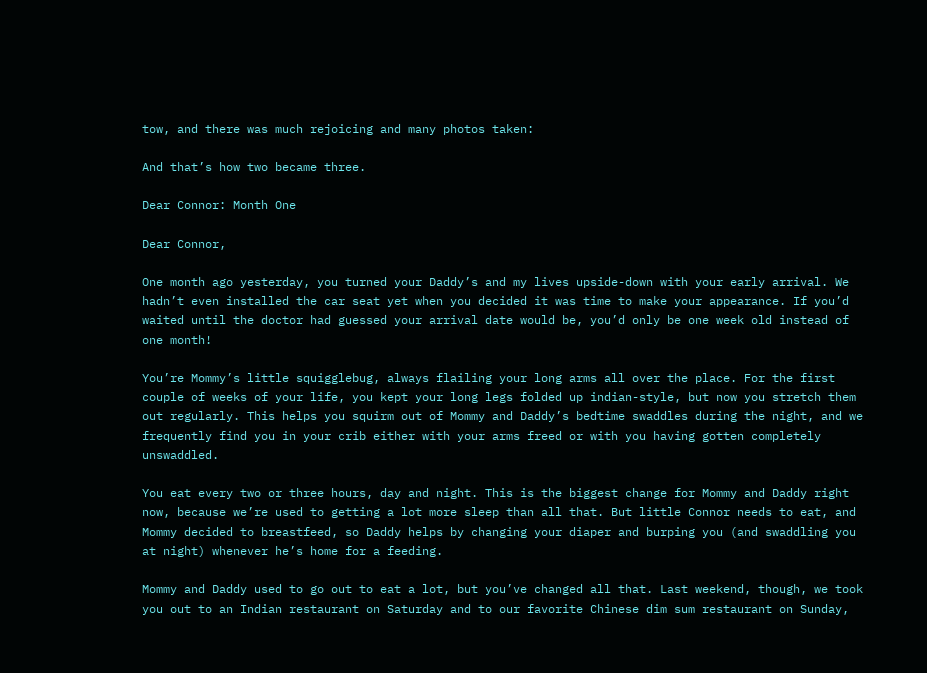tow, and there was much rejoicing and many photos taken:

And that’s how two became three.

Dear Connor: Month One

Dear Connor,

One month ago yesterday, you turned your Daddy’s and my lives upside-down with your early arrival. We hadn’t even installed the car seat yet when you decided it was time to make your appearance. If you’d waited until the doctor had guessed your arrival date would be, you’d only be one week old instead of one month!

You’re Mommy’s little squigglebug, always flailing your long arms all over the place. For the first couple of weeks of your life, you kept your long legs folded up indian-style, but now you stretch them out regularly. This helps you squirm out of Mommy and Daddy’s bedtime swaddles during the night, and we frequently find you in your crib either with your arms freed or with you having gotten completely unswaddled.

You eat every two or three hours, day and night. This is the biggest change for Mommy and Daddy right now, because we’re used to getting a lot more sleep than all that. But little Connor needs to eat, and Mommy decided to breastfeed, so Daddy helps by changing your diaper and burping you (and swaddling you at night) whenever he’s home for a feeding.

Mommy and Daddy used to go out to eat a lot, but you’ve changed all that. Last weekend, though, we took you out to an Indian restaurant on Saturday and to our favorite Chinese dim sum restaurant on Sunday,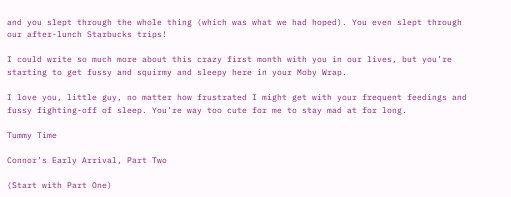and you slept through the whole thing (which was what we had hoped). You even slept through our after-lunch Starbucks trips!

I could write so much more about this crazy first month with you in our lives, but you’re starting to get fussy and squirmy and sleepy here in your Moby Wrap.

I love you, little guy, no matter how frustrated I might get with your frequent feedings and fussy fighting-off of sleep. You’re way too cute for me to stay mad at for long.

Tummy Time

Connor’s Early Arrival, Part Two

(Start with Part One)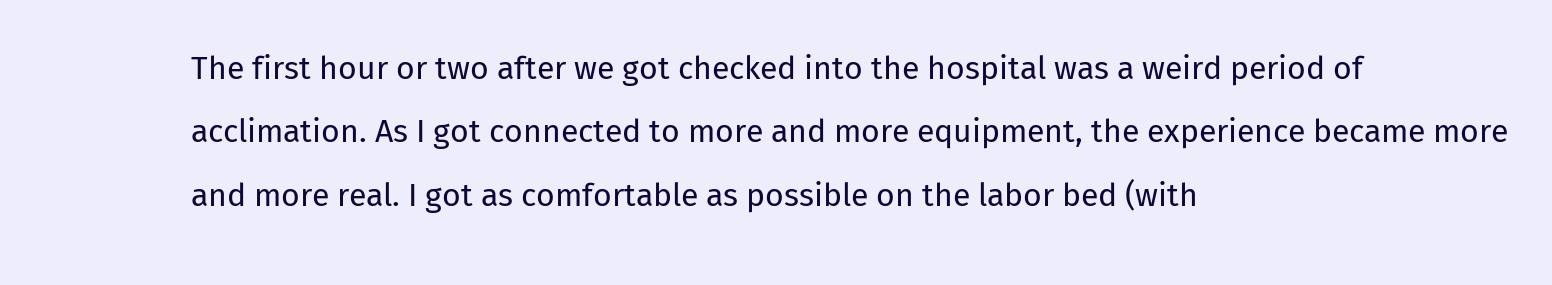The first hour or two after we got checked into the hospital was a weird period of acclimation. As I got connected to more and more equipment, the experience became more and more real. I got as comfortable as possible on the labor bed (with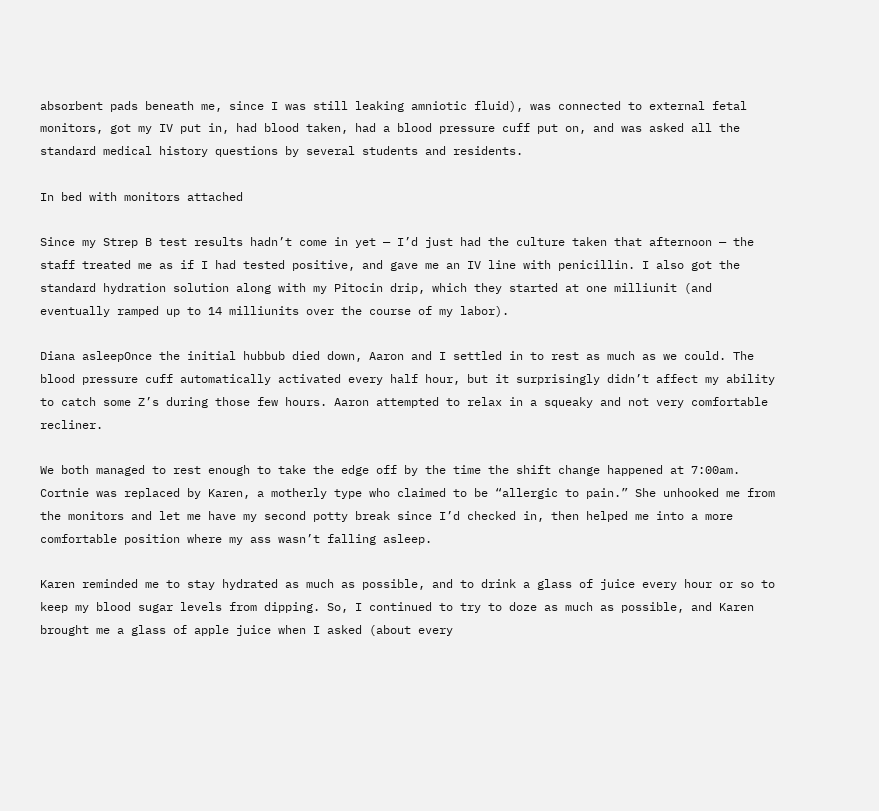absorbent pads beneath me, since I was still leaking amniotic fluid), was connected to external fetal monitors, got my IV put in, had blood taken, had a blood pressure cuff put on, and was asked all the standard medical history questions by several students and residents.

In bed with monitors attached

Since my Strep B test results hadn’t come in yet — I’d just had the culture taken that afternoon — the staff treated me as if I had tested positive, and gave me an IV line with penicillin. I also got the standard hydration solution along with my Pitocin drip, which they started at one milliunit (and eventually ramped up to 14 milliunits over the course of my labor).

Diana asleepOnce the initial hubbub died down, Aaron and I settled in to rest as much as we could. The blood pressure cuff automatically activated every half hour, but it surprisingly didn’t affect my ability to catch some Z’s during those few hours. Aaron attempted to relax in a squeaky and not very comfortable recliner.

We both managed to rest enough to take the edge off by the time the shift change happened at 7:00am. Cortnie was replaced by Karen, a motherly type who claimed to be “allergic to pain.” She unhooked me from the monitors and let me have my second potty break since I’d checked in, then helped me into a more comfortable position where my ass wasn’t falling asleep.

Karen reminded me to stay hydrated as much as possible, and to drink a glass of juice every hour or so to keep my blood sugar levels from dipping. So, I continued to try to doze as much as possible, and Karen brought me a glass of apple juice when I asked (about every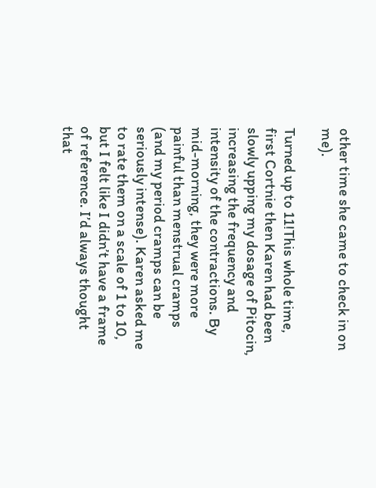other time she came to check in on me).

Turned up to 11!This whole time, first Cortnie then Karen had been slowly upping my dosage of Pitocin, increasing the frequency and intensity of the contractions. By mid-morning, they were more painful than menstrual cramps (and my period cramps can be seriously intense). Karen asked me to rate them on a scale of 1 to 10, but I felt like I didn’t have a frame of reference. I’d always thought that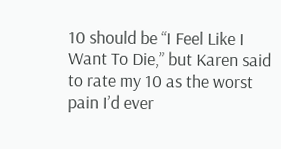10 should be “I Feel Like I Want To Die,” but Karen said to rate my 10 as the worst pain I’d ever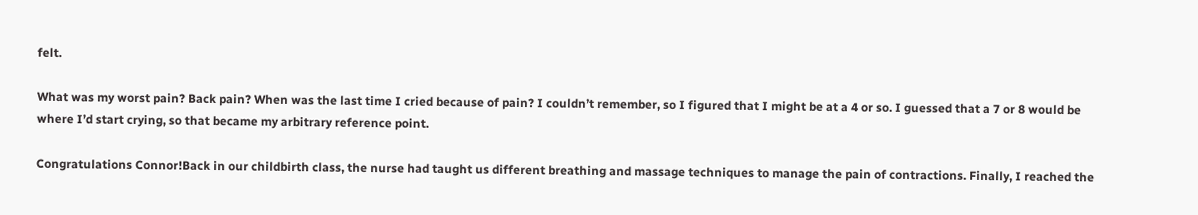felt.

What was my worst pain? Back pain? When was the last time I cried because of pain? I couldn’t remember, so I figured that I might be at a 4 or so. I guessed that a 7 or 8 would be where I’d start crying, so that became my arbitrary reference point.

Congratulations Connor!Back in our childbirth class, the nurse had taught us different breathing and massage techniques to manage the pain of contractions. Finally, I reached the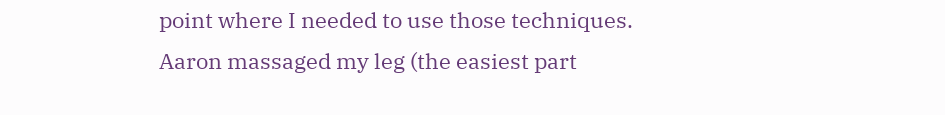point where I needed to use those techniques. Aaron massaged my leg (the easiest part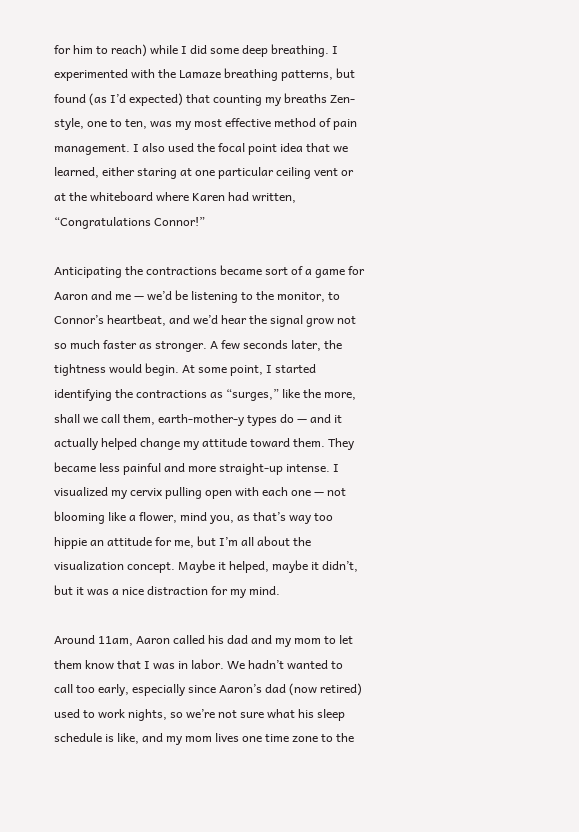for him to reach) while I did some deep breathing. I experimented with the Lamaze breathing patterns, but found (as I’d expected) that counting my breaths Zen-style, one to ten, was my most effective method of pain management. I also used the focal point idea that we learned, either staring at one particular ceiling vent or at the whiteboard where Karen had written, “Congratulations Connor!”

Anticipating the contractions became sort of a game for Aaron and me — we’d be listening to the monitor, to Connor’s heartbeat, and we’d hear the signal grow not so much faster as stronger. A few seconds later, the tightness would begin. At some point, I started identifying the contractions as “surges,” like the more, shall we call them, earth-mother-y types do — and it actually helped change my attitude toward them. They became less painful and more straight-up intense. I visualized my cervix pulling open with each one — not blooming like a flower, mind you, as that’s way too hippie an attitude for me, but I’m all about the visualization concept. Maybe it helped, maybe it didn’t, but it was a nice distraction for my mind.

Around 11am, Aaron called his dad and my mom to let them know that I was in labor. We hadn’t wanted to call too early, especially since Aaron’s dad (now retired) used to work nights, so we’re not sure what his sleep schedule is like, and my mom lives one time zone to the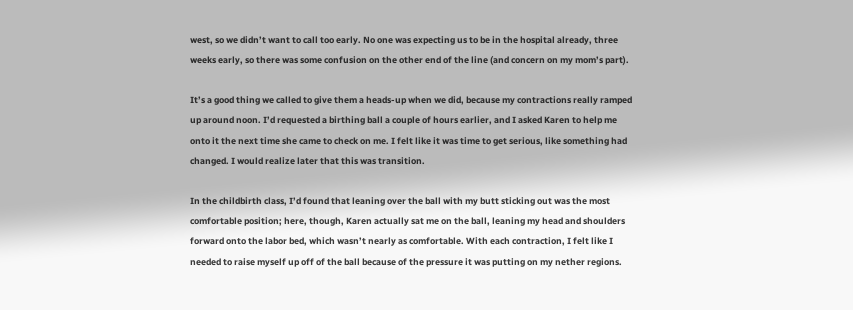west, so we didn’t want to call too early. No one was expecting us to be in the hospital already, three weeks early, so there was some confusion on the other end of the line (and concern on my mom’s part).

It’s a good thing we called to give them a heads-up when we did, because my contractions really ramped up around noon. I’d requested a birthing ball a couple of hours earlier, and I asked Karen to help me onto it the next time she came to check on me. I felt like it was time to get serious, like something had changed. I would realize later that this was transition.

In the childbirth class, I’d found that leaning over the ball with my butt sticking out was the most comfortable position; here, though, Karen actually sat me on the ball, leaning my head and shoulders forward onto the labor bed, which wasn’t nearly as comfortable. With each contraction, I felt like I needed to raise myself up off of the ball because of the pressure it was putting on my nether regions.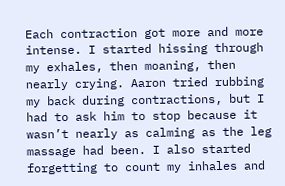Each contraction got more and more intense. I started hissing through my exhales, then moaning, then nearly crying. Aaron tried rubbing my back during contractions, but I had to ask him to stop because it wasn’t nearly as calming as the leg massage had been. I also started forgetting to count my inhales and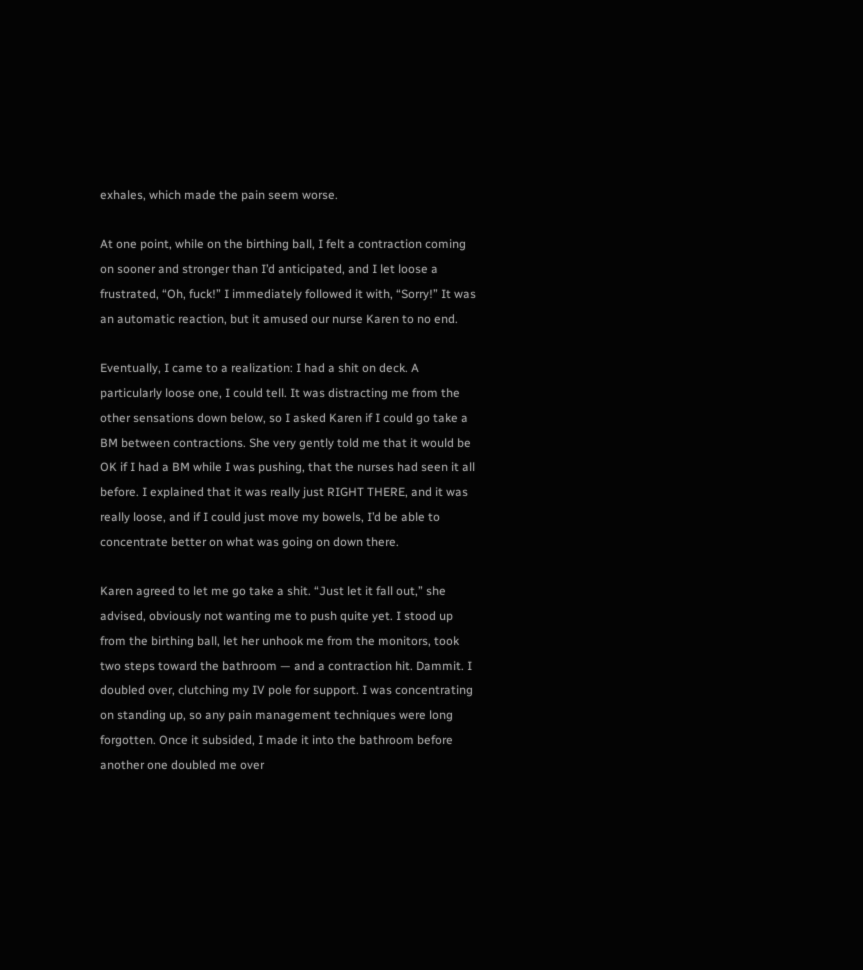exhales, which made the pain seem worse.

At one point, while on the birthing ball, I felt a contraction coming on sooner and stronger than I’d anticipated, and I let loose a frustrated, “Oh, fuck!” I immediately followed it with, “Sorry!” It was an automatic reaction, but it amused our nurse Karen to no end.

Eventually, I came to a realization: I had a shit on deck. A particularly loose one, I could tell. It was distracting me from the other sensations down below, so I asked Karen if I could go take a BM between contractions. She very gently told me that it would be OK if I had a BM while I was pushing, that the nurses had seen it all before. I explained that it was really just RIGHT THERE, and it was really loose, and if I could just move my bowels, I’d be able to concentrate better on what was going on down there.

Karen agreed to let me go take a shit. “Just let it fall out,” she advised, obviously not wanting me to push quite yet. I stood up from the birthing ball, let her unhook me from the monitors, took two steps toward the bathroom — and a contraction hit. Dammit. I doubled over, clutching my IV pole for support. I was concentrating on standing up, so any pain management techniques were long forgotten. Once it subsided, I made it into the bathroom before another one doubled me over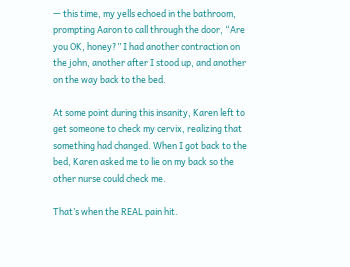— this time, my yells echoed in the bathroom, prompting Aaron to call through the door, “Are you OK, honey?” I had another contraction on the john, another after I stood up, and another on the way back to the bed.

At some point during this insanity, Karen left to get someone to check my cervix, realizing that something had changed. When I got back to the bed, Karen asked me to lie on my back so the other nurse could check me.

That’s when the REAL pain hit.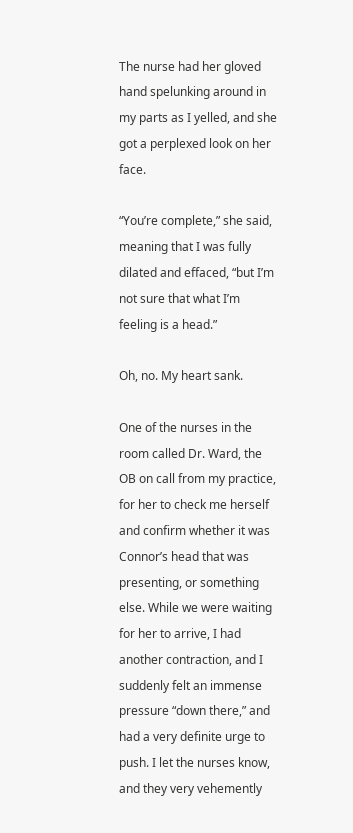The nurse had her gloved hand spelunking around in my parts as I yelled, and she got a perplexed look on her face.

“You’re complete,” she said, meaning that I was fully dilated and effaced, “but I’m not sure that what I’m feeling is a head.”

Oh, no. My heart sank.

One of the nurses in the room called Dr. Ward, the OB on call from my practice, for her to check me herself and confirm whether it was Connor’s head that was presenting, or something else. While we were waiting for her to arrive, I had another contraction, and I suddenly felt an immense pressure “down there,” and had a very definite urge to push. I let the nurses know, and they very vehemently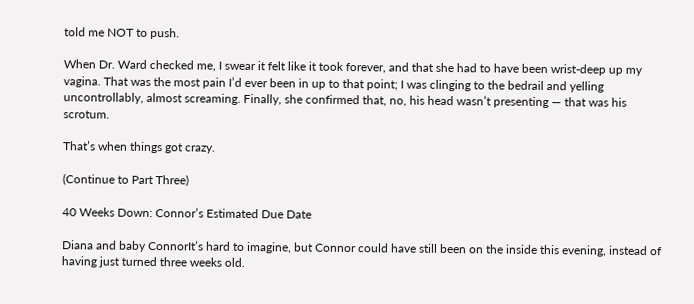told me NOT to push.

When Dr. Ward checked me, I swear it felt like it took forever, and that she had to have been wrist-deep up my vagina. That was the most pain I’d ever been in up to that point; I was clinging to the bedrail and yelling uncontrollably, almost screaming. Finally, she confirmed that, no, his head wasn’t presenting — that was his scrotum.

That’s when things got crazy.

(Continue to Part Three)

40 Weeks Down: Connor’s Estimated Due Date

Diana and baby ConnorIt’s hard to imagine, but Connor could have still been on the inside this evening, instead of having just turned three weeks old.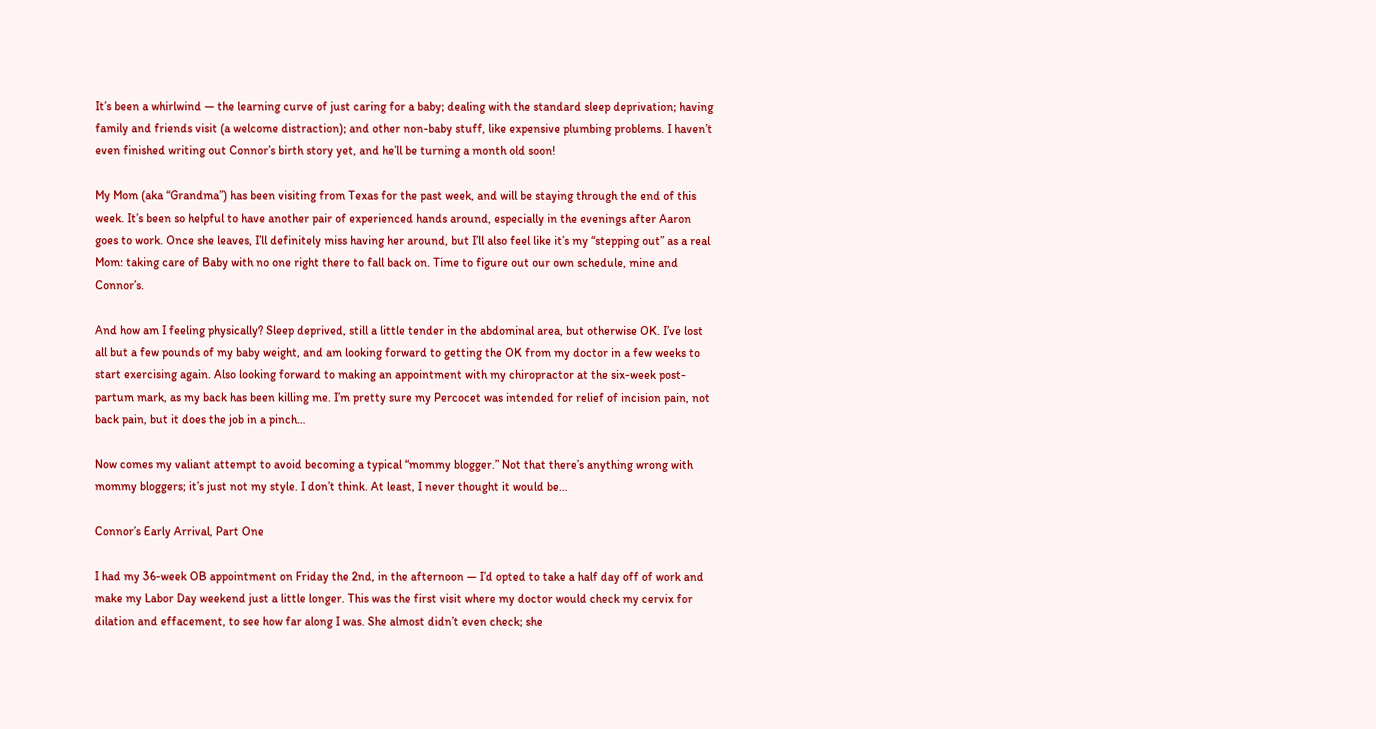It’s been a whirlwind — the learning curve of just caring for a baby; dealing with the standard sleep deprivation; having family and friends visit (a welcome distraction); and other non-baby stuff, like expensive plumbing problems. I haven’t even finished writing out Connor’s birth story yet, and he’ll be turning a month old soon!

My Mom (aka “Grandma”) has been visiting from Texas for the past week, and will be staying through the end of this week. It’s been so helpful to have another pair of experienced hands around, especially in the evenings after Aaron goes to work. Once she leaves, I’ll definitely miss having her around, but I’ll also feel like it’s my “stepping out” as a real Mom: taking care of Baby with no one right there to fall back on. Time to figure out our own schedule, mine and Connor’s.

And how am I feeling physically? Sleep deprived, still a little tender in the abdominal area, but otherwise OK. I’ve lost all but a few pounds of my baby weight, and am looking forward to getting the OK from my doctor in a few weeks to start exercising again. Also looking forward to making an appointment with my chiropractor at the six-week post-partum mark, as my back has been killing me. I’m pretty sure my Percocet was intended for relief of incision pain, not back pain, but it does the job in a pinch…

Now comes my valiant attempt to avoid becoming a typical “mommy blogger.” Not that there’s anything wrong with mommy bloggers; it’s just not my style. I don’t think. At least, I never thought it would be…

Connor’s Early Arrival, Part One

I had my 36-week OB appointment on Friday the 2nd, in the afternoon — I’d opted to take a half day off of work and make my Labor Day weekend just a little longer. This was the first visit where my doctor would check my cervix for dilation and effacement, to see how far along I was. She almost didn’t even check; she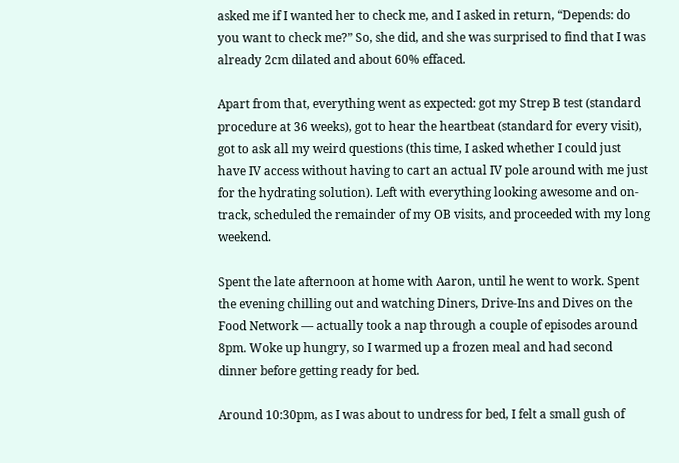asked me if I wanted her to check me, and I asked in return, “Depends: do you want to check me?” So, she did, and she was surprised to find that I was already 2cm dilated and about 60% effaced.

Apart from that, everything went as expected: got my Strep B test (standard procedure at 36 weeks), got to hear the heartbeat (standard for every visit), got to ask all my weird questions (this time, I asked whether I could just have IV access without having to cart an actual IV pole around with me just for the hydrating solution). Left with everything looking awesome and on-track, scheduled the remainder of my OB visits, and proceeded with my long weekend.

Spent the late afternoon at home with Aaron, until he went to work. Spent the evening chilling out and watching Diners, Drive-Ins and Dives on the Food Network — actually took a nap through a couple of episodes around 8pm. Woke up hungry, so I warmed up a frozen meal and had second dinner before getting ready for bed.

Around 10:30pm, as I was about to undress for bed, I felt a small gush of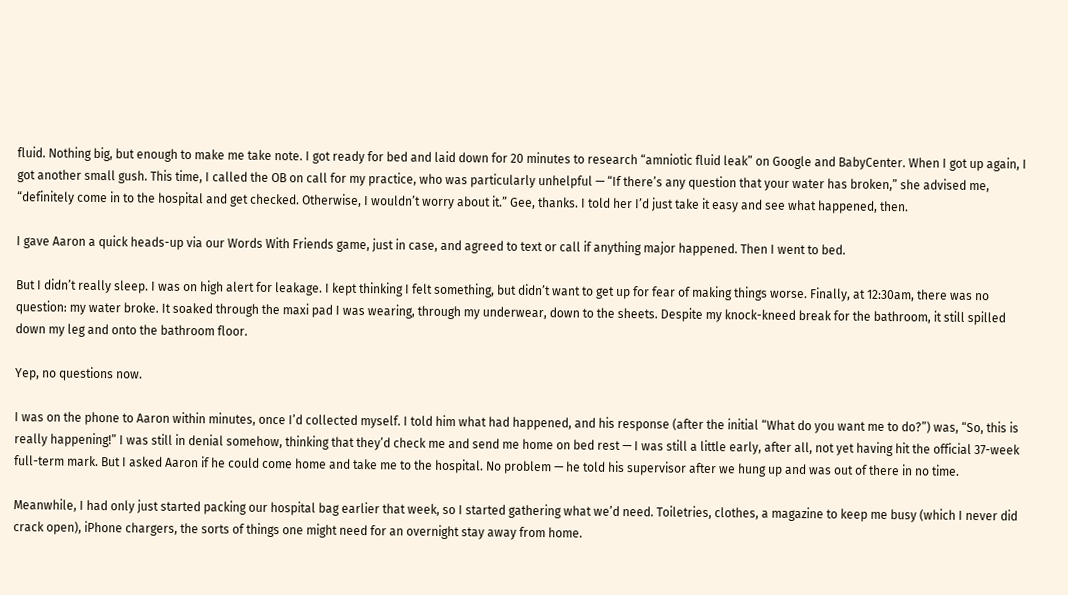fluid. Nothing big, but enough to make me take note. I got ready for bed and laid down for 20 minutes to research “amniotic fluid leak” on Google and BabyCenter. When I got up again, I got another small gush. This time, I called the OB on call for my practice, who was particularly unhelpful — “If there’s any question that your water has broken,” she advised me, “definitely come in to the hospital and get checked. Otherwise, I wouldn’t worry about it.” Gee, thanks. I told her I’d just take it easy and see what happened, then.

I gave Aaron a quick heads-up via our Words With Friends game, just in case, and agreed to text or call if anything major happened. Then I went to bed.

But I didn’t really sleep. I was on high alert for leakage. I kept thinking I felt something, but didn’t want to get up for fear of making things worse. Finally, at 12:30am, there was no question: my water broke. It soaked through the maxi pad I was wearing, through my underwear, down to the sheets. Despite my knock-kneed break for the bathroom, it still spilled down my leg and onto the bathroom floor.

Yep, no questions now.

I was on the phone to Aaron within minutes, once I’d collected myself. I told him what had happened, and his response (after the initial “What do you want me to do?”) was, “So, this is really happening!” I was still in denial somehow, thinking that they’d check me and send me home on bed rest — I was still a little early, after all, not yet having hit the official 37-week full-term mark. But I asked Aaron if he could come home and take me to the hospital. No problem — he told his supervisor after we hung up and was out of there in no time.

Meanwhile, I had only just started packing our hospital bag earlier that week, so I started gathering what we’d need. Toiletries, clothes, a magazine to keep me busy (which I never did crack open), iPhone chargers, the sorts of things one might need for an overnight stay away from home.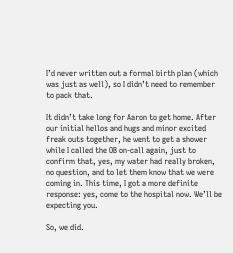I’d never written out a formal birth plan (which was just as well), so I didn’t need to remember to pack that.

It didn’t take long for Aaron to get home. After our initial hellos and hugs and minor excited freak outs together, he went to get a shower while I called the OB on-call again, just to confirm that, yes, my water had really broken, no question, and to let them know that we were coming in. This time, I got a more definite response: yes, come to the hospital now. We’ll be expecting you.

So, we did.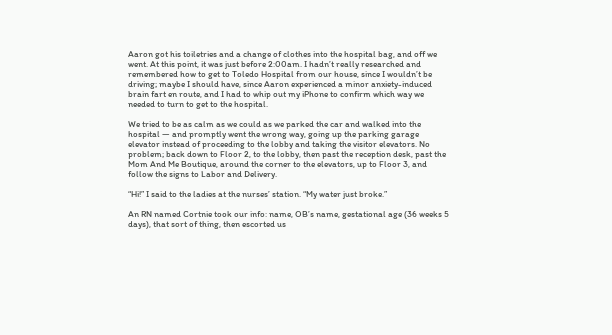Aaron got his toiletries and a change of clothes into the hospital bag, and off we went. At this point, it was just before 2:00am. I hadn’t really researched and remembered how to get to Toledo Hospital from our house, since I wouldn’t be driving; maybe I should have, since Aaron experienced a minor anxiety-induced brain fart en route, and I had to whip out my iPhone to confirm which way we needed to turn to get to the hospital.

We tried to be as calm as we could as we parked the car and walked into the hospital — and promptly went the wrong way, going up the parking garage elevator instead of proceeding to the lobby and taking the visitor elevators. No problem; back down to Floor 2, to the lobby, then past the reception desk, past the Mom And Me Boutique, around the corner to the elevators, up to Floor 3, and follow the signs to Labor and Delivery.

“Hi!” I said to the ladies at the nurses’ station. “My water just broke.”

An RN named Cortnie took our info: name, OB’s name, gestational age (36 weeks 5 days), that sort of thing, then escorted us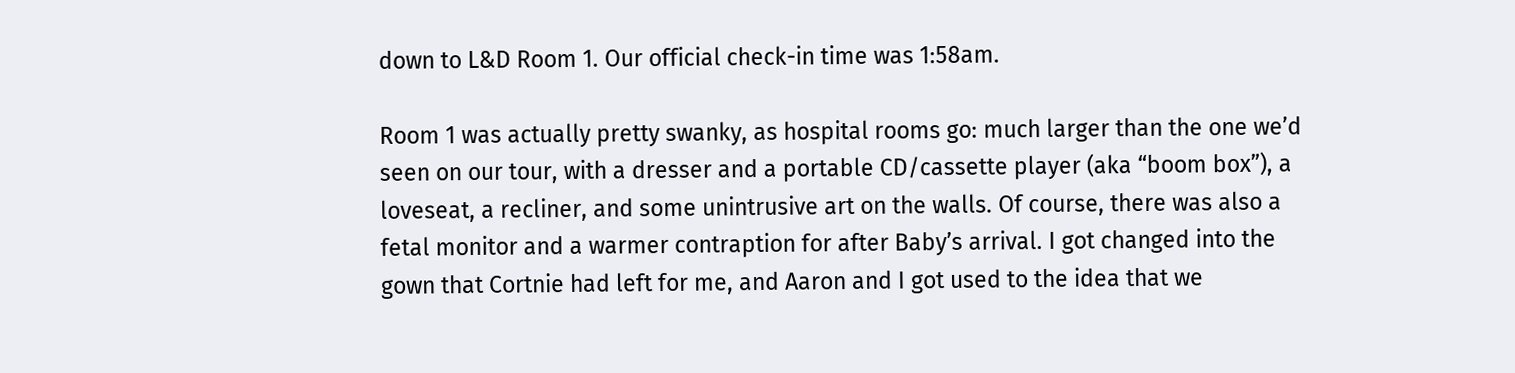down to L&D Room 1. Our official check-in time was 1:58am.

Room 1 was actually pretty swanky, as hospital rooms go: much larger than the one we’d seen on our tour, with a dresser and a portable CD/cassette player (aka “boom box”), a loveseat, a recliner, and some unintrusive art on the walls. Of course, there was also a fetal monitor and a warmer contraption for after Baby’s arrival. I got changed into the gown that Cortnie had left for me, and Aaron and I got used to the idea that we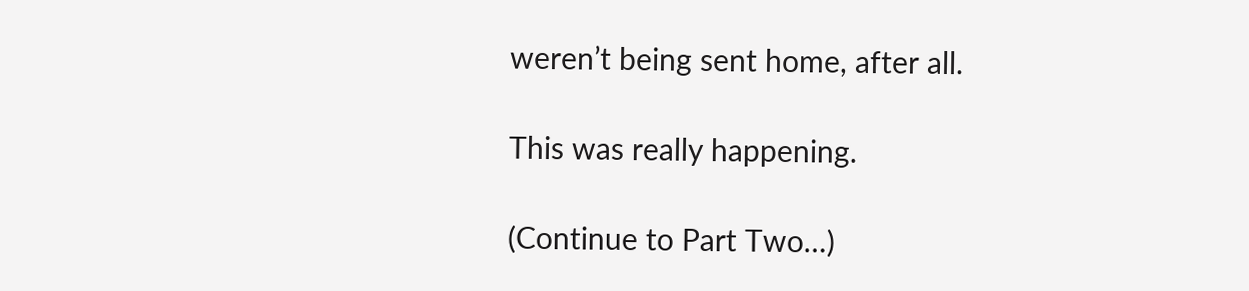weren’t being sent home, after all.

This was really happening.

(Continue to Part Two…)